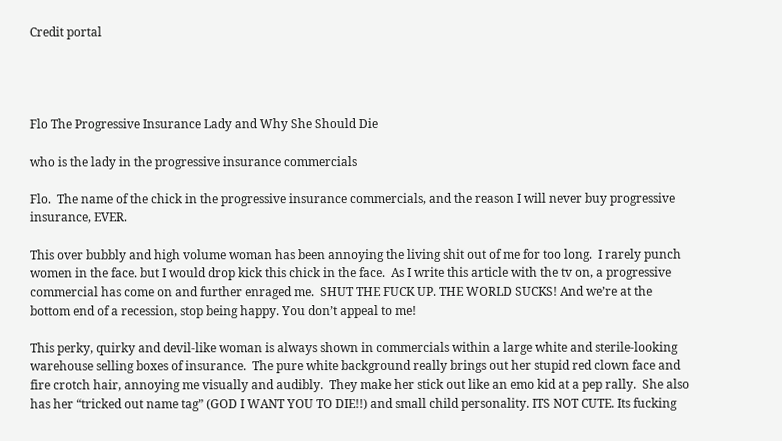Credit portal




Flo The Progressive Insurance Lady and Why She Should Die

who is the lady in the progressive insurance commercials

Flo.  The name of the chick in the progressive insurance commercials, and the reason I will never buy progressive insurance, EVER.

This over bubbly and high volume woman has been annoying the living shit out of me for too long.  I rarely punch women in the face. but I would drop kick this chick in the face.  As I write this article with the tv on, a progressive commercial has come on and further enraged me.  SHUT THE FUCK UP. THE WORLD SUCKS! And we’re at the bottom end of a recession, stop being happy. You don’t appeal to me!

This perky, quirky and devil-like woman is always shown in commercials within a large white and sterile-looking warehouse selling boxes of insurance.  The pure white background really brings out her stupid red clown face and fire crotch hair, annoying me visually and audibly.  They make her stick out like an emo kid at a pep rally.  She also has her “tricked out name tag” (GOD I WANT YOU TO DIE!!) and small child personality. ITS NOT CUTE. Its fucking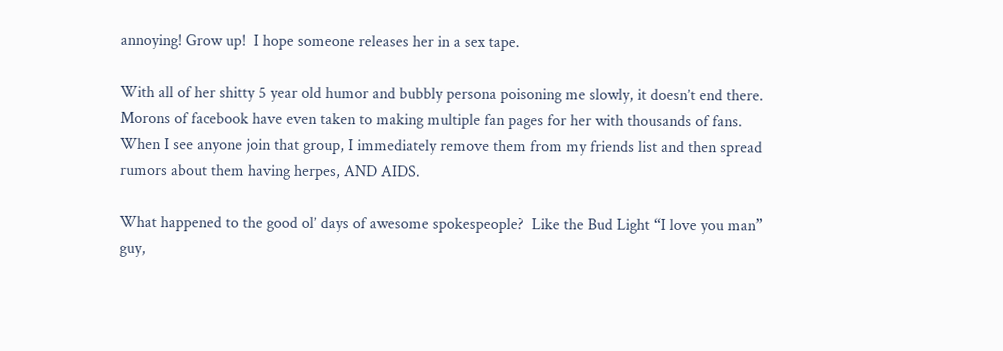annoying! Grow up!  I hope someone releases her in a sex tape.

With all of her shitty 5 year old humor and bubbly persona poisoning me slowly, it doesn’t end there.  Morons of facebook have even taken to making multiple fan pages for her with thousands of fans.  When I see anyone join that group, I immediately remove them from my friends list and then spread rumors about them having herpes, AND AIDS.

What happened to the good ol’ days of awesome spokespeople?  Like the Bud Light “I love you man” guy,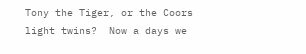Tony the Tiger, or the Coors light twins?  Now a days we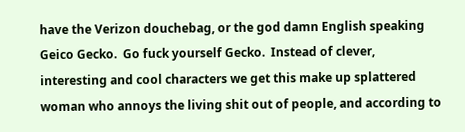have the Verizon douchebag, or the god damn English speaking Geico Gecko.  Go fuck yourself Gecko.  Instead of clever, interesting and cool characters we get this make up splattered woman who annoys the living shit out of people, and according to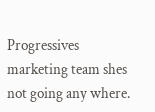Progressives marketing team shes not going any where.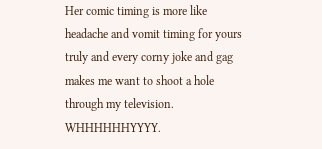Her comic timing is more like headache and vomit timing for yours truly and every corny joke and gag makes me want to shoot a hole through my television.  WHHHHHHYYYY.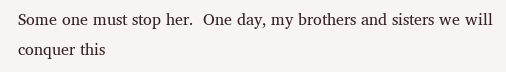Some one must stop her.  One day, my brothers and sisters we will conquer this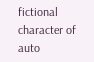fictional character of auto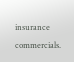insurance commercials.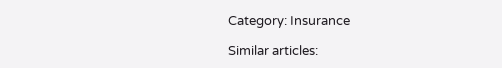Category: Insurance

Similar articles: